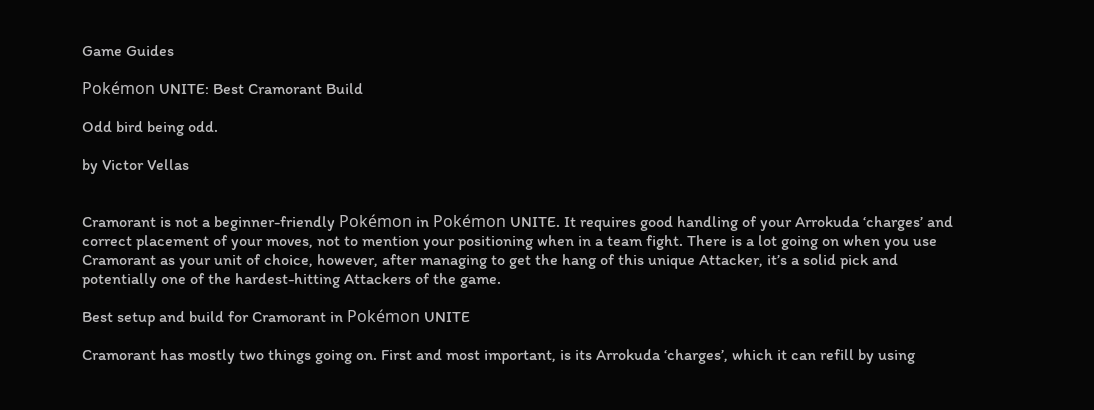Game Guides

Pokémon UNITE: Best Cramorant Build

Odd bird being odd.

by Victor Vellas


Cramorant is not a beginner-friendly Pokémon in Pokémon UNITE. It requires good handling of your Arrokuda ‘charges’ and correct placement of your moves, not to mention your positioning when in a team fight. There is a lot going on when you use Cramorant as your unit of choice, however, after managing to get the hang of this unique Attacker, it’s a solid pick and potentially one of the hardest-hitting Attackers of the game.

Best setup and build for Cramorant in Pokémon UNITE

Cramorant has mostly two things going on. First and most important, is its Arrokuda ‘charges’, which it can refill by using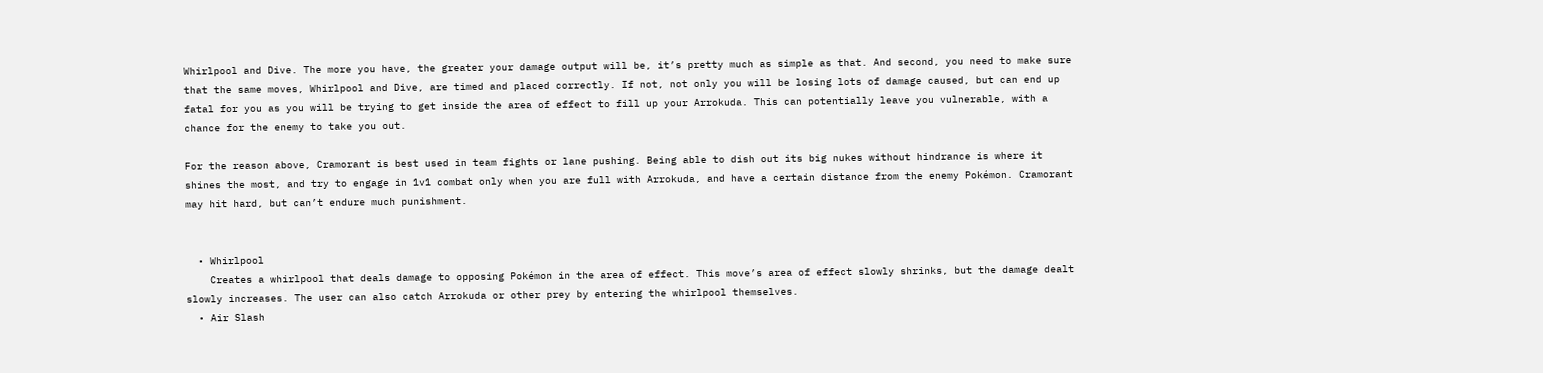Whirlpool and Dive. The more you have, the greater your damage output will be, it’s pretty much as simple as that. And second, you need to make sure that the same moves, Whirlpool and Dive, are timed and placed correctly. If not, not only you will be losing lots of damage caused, but can end up fatal for you as you will be trying to get inside the area of effect to fill up your Arrokuda. This can potentially leave you vulnerable, with a chance for the enemy to take you out.

For the reason above, Cramorant is best used in team fights or lane pushing. Being able to dish out its big nukes without hindrance is where it shines the most, and try to engage in 1v1 combat only when you are full with Arrokuda, and have a certain distance from the enemy Pokémon. Cramorant may hit hard, but can’t endure much punishment.


  • Whirlpool
    Creates a whirlpool that deals damage to opposing Pokémon in the area of effect. This move’s area of effect slowly shrinks, but the damage dealt slowly increases. The user can also catch Arrokuda or other prey by entering the whirlpool themselves.
  • Air Slash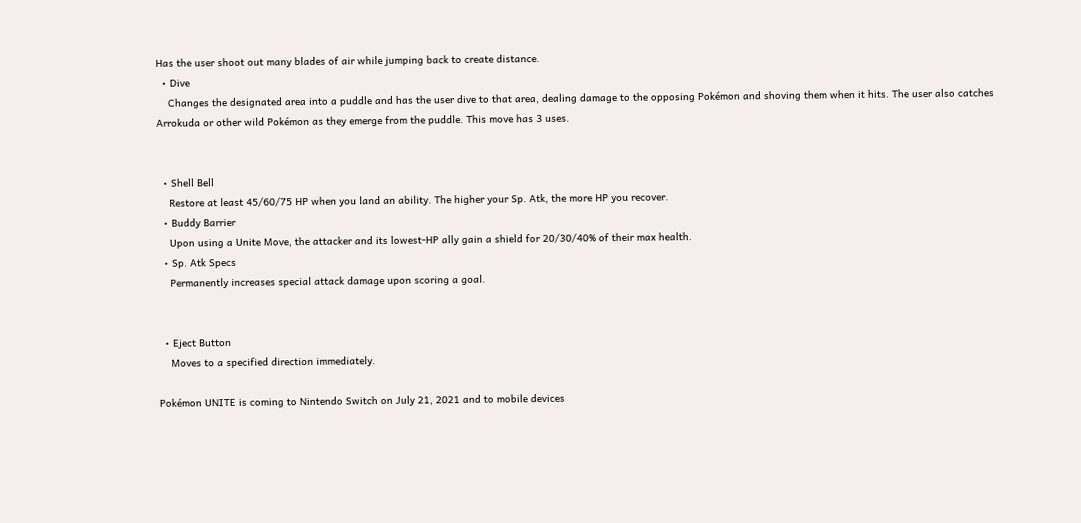Has the user shoot out many blades of air while jumping back to create distance.
  • Dive
    Changes the designated area into a puddle and has the user dive to that area, dealing damage to the opposing Pokémon and shoving them when it hits. The user also catches Arrokuda or other wild Pokémon as they emerge from the puddle. This move has 3 uses.


  • Shell Bell
    Restore at least 45/60/75 HP when you land an ability. The higher your Sp. Atk, the more HP you recover.
  • Buddy Barrier
    Upon using a Unite Move, the attacker and its lowest-HP ally gain a shield for 20/30/40% of their max health.
  • Sp. Atk Specs
    Permanently increases special attack damage upon scoring a goal.


  • Eject Button
    Moves to a specified direction immediately.

Pokémon UNITE is coming to Nintendo Switch on July 21, 2021 and to mobile devices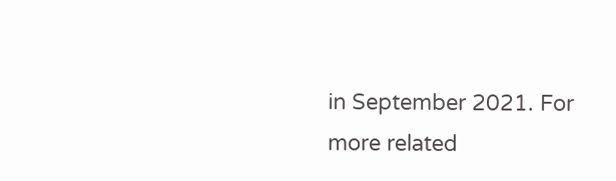in September 2021. For more related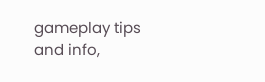gameplay tips and info,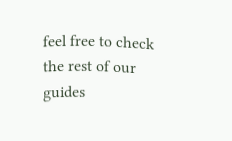feel free to check the rest of our guides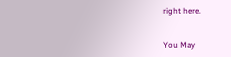right here.


You May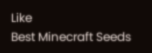Like
Best Minecraft Seeds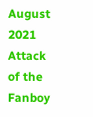August 2021
Attack of the Fanboy